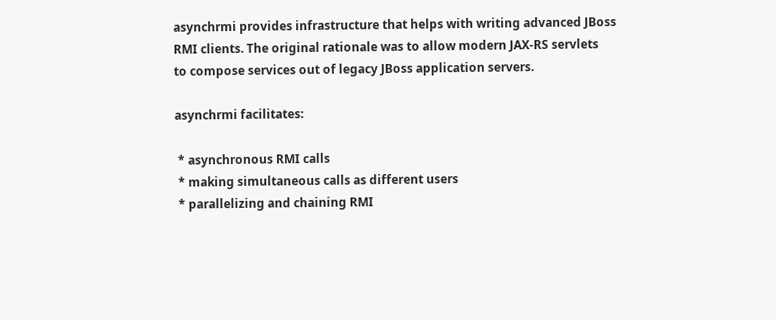asynchrmi provides infrastructure that helps with writing advanced JBoss
RMI clients. The original rationale was to allow modern JAX-RS servlets
to compose services out of legacy JBoss application servers.

asynchrmi facilitates:

 * asynchronous RMI calls
 * making simultaneous calls as different users
 * parallelizing and chaining RMI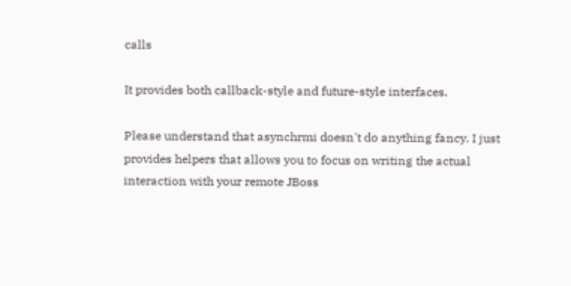calls

It provides both callback-style and future-style interfaces.

Please understand that asynchrmi doesn't do anything fancy. I just
provides helpers that allows you to focus on writing the actual
interaction with your remote JBoss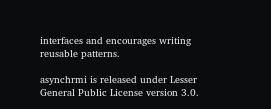interfaces and encourages writing
reusable patterns.

asynchrmi is released under Lesser General Public License version 3.0.